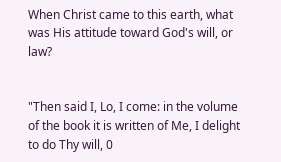When Christ came to this earth, what was His attitude toward God's will, or law?


"Then said I, Lo, I come: in the volume of the book it is written of Me, I delight to do Thy will, 0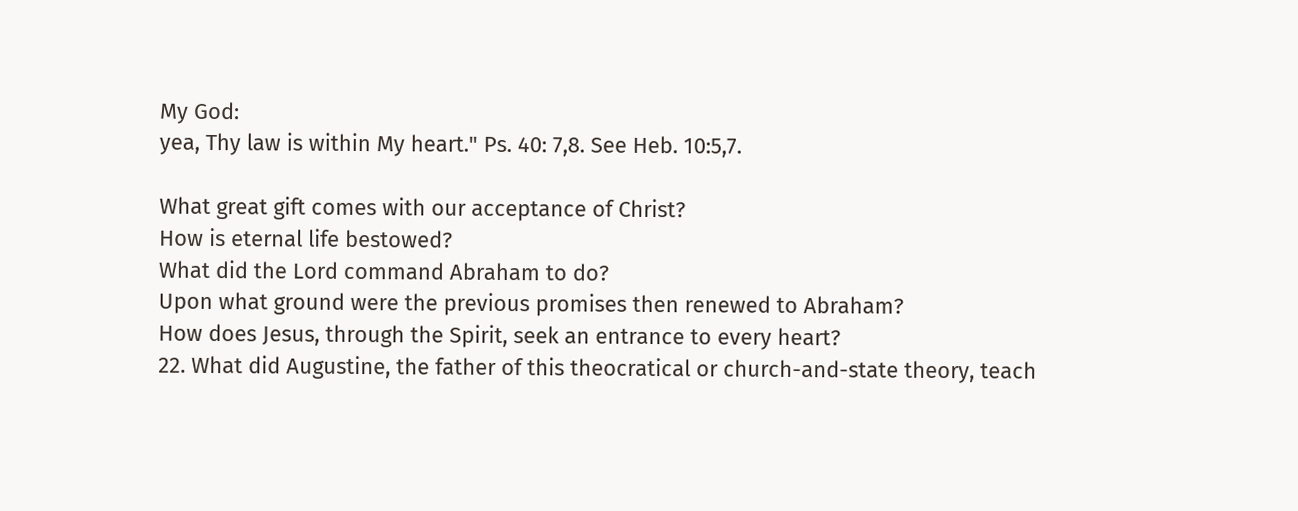My God:
yea, Thy law is within My heart." Ps. 40: 7,8. See Heb. 10:5,7.

What great gift comes with our acceptance of Christ?
How is eternal life bestowed?
What did the Lord command Abraham to do?
Upon what ground were the previous promises then renewed to Abraham?
How does Jesus, through the Spirit, seek an entrance to every heart?
22. What did Augustine, the father of this theocratical or church-and-state theory, teach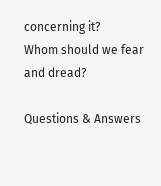concerning it?
Whom should we fear and dread?

Questions & Answers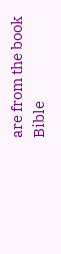are from the book Bible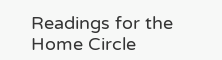Readings for the Home Circle